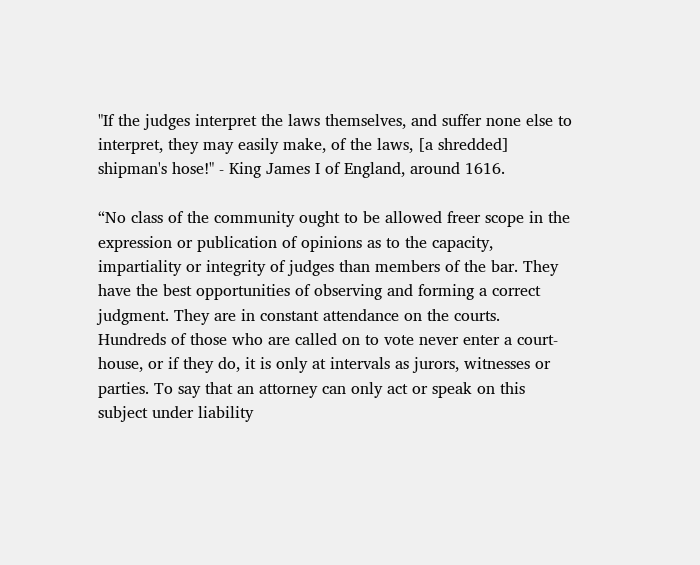"If the judges interpret the laws themselves, and suffer none else to interpret, they may easily make, of the laws, [a shredded] shipman's hose!" - King James I of England, around 1616.

“No class of the community ought to be allowed freer scope in the expression or publication of opinions as to the capacity, impartiality or integrity of judges than members of the bar. They have the best opportunities of observing and forming a correct judgment. They are in constant attendance on the courts. Hundreds of those who are called on to vote never enter a court-house, or if they do, it is only at intervals as jurors, witnesses or parties. To say that an attorney can only act or speak on this subject under liability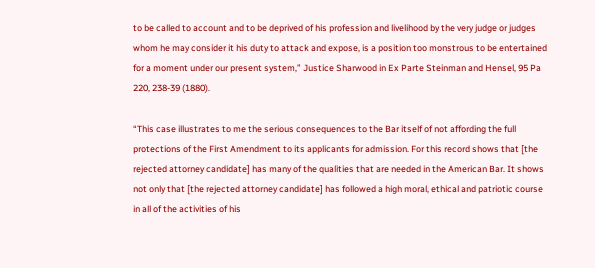to be called to account and to be deprived of his profession and livelihood by the very judge or judges whom he may consider it his duty to attack and expose, is a position too monstrous to be entertained for a moment under our present system,” Justice Sharwood in Ex Parte Steinman and Hensel, 95 Pa 220, 238-39 (1880).

“This case illustrates to me the serious consequences to the Bar itself of not affording the full protections of the First Amendment to its applicants for admission. For this record shows that [the rejected attorney candidate] has many of the qualities that are needed in the American Bar. It shows not only that [the rejected attorney candidate] has followed a high moral, ethical and patriotic course in all of the activities of his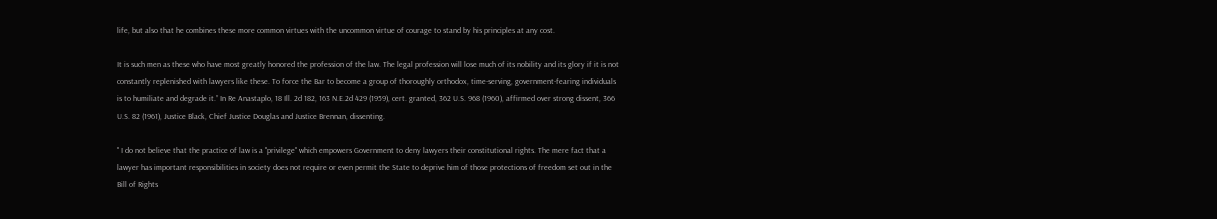life, but also that he combines these more common virtues with the uncommon virtue of courage to stand by his principles at any cost.

It is such men as these who have most greatly honored the profession of the law. The legal profession will lose much of its nobility and its glory if it is not constantly replenished with lawyers like these. To force the Bar to become a group of thoroughly orthodox, time-serving, government-fearing individuals is to humiliate and degrade it.” In Re Anastaplo, 18 Ill. 2d 182, 163 N.E.2d 429 (1959), cert. granted, 362 U.S. 968 (1960), affirmed over strong dissent, 366 U.S. 82 (1961), Justice Black, Chief Justice Douglas and Justice Brennan, dissenting.

" I do not believe that the practice of law is a "privilege" which empowers Government to deny lawyers their constitutional rights. The mere fact that a lawyer has important responsibilities in society does not require or even permit the State to deprive him of those protections of freedom set out in the Bill of Rights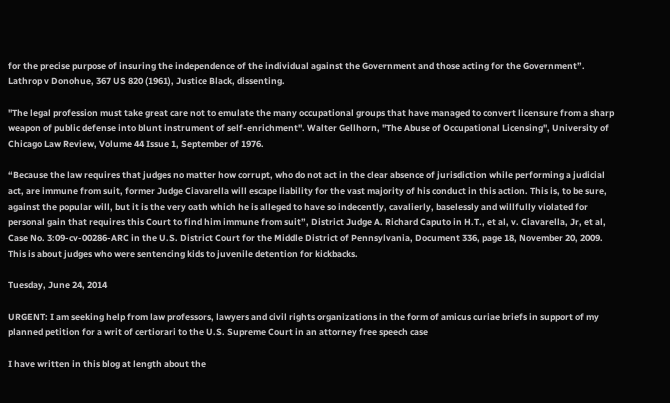for the precise purpose of insuring the independence of the individual against the Government and those acting for the Government”. Lathrop v Donohue, 367 US 820 (1961), Justice Black, dissenting.

"The legal profession must take great care not to emulate the many occupational groups that have managed to convert licensure from a sharp weapon of public defense into blunt instrument of self-enrichment". Walter Gellhorn, "The Abuse of Occupational Licensing", University of Chicago Law Review, Volume 44 Issue 1, September of 1976.

“Because the law requires that judges no matter how corrupt, who do not act in the clear absence of jurisdiction while performing a judicial act, are immune from suit, former Judge Ciavarella will escape liability for the vast majority of his conduct in this action. This is, to be sure, against the popular will, but it is the very oath which he is alleged to have so indecently, cavalierly, baselessly and willfully violated for personal gain that requires this Court to find him immune from suit”, District Judge A. Richard Caputo in H.T., et al, v. Ciavarella, Jr, et al, Case No. 3:09-cv-00286-ARC in the U.S. District Court for the Middle District of Pennsylvania, Document 336, page 18, November 20, 2009. This is about judges who were sentencing kids to juvenile detention for kickbacks.

Tuesday, June 24, 2014

URGENT: I am seeking help from law professors, lawyers and civil rights organizations in the form of amicus curiae briefs in support of my planned petition for a writ of certiorari to the U.S. Supreme Court in an attorney free speech case

I have written in this blog at length about the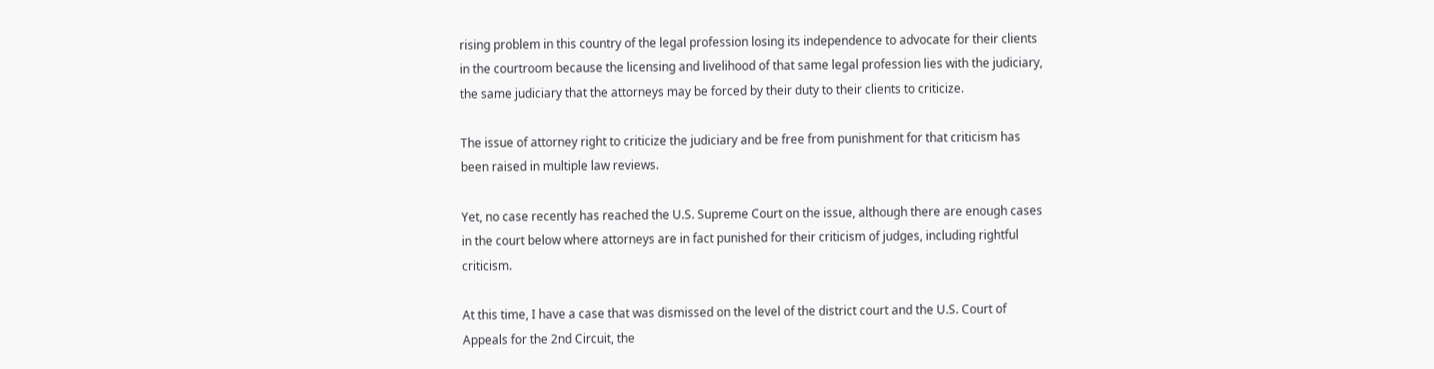rising problem in this country of the legal profession losing its independence to advocate for their clients in the courtroom because the licensing and livelihood of that same legal profession lies with the judiciary, the same judiciary that the attorneys may be forced by their duty to their clients to criticize.

The issue of attorney right to criticize the judiciary and be free from punishment for that criticism has been raised in multiple law reviews.

Yet, no case recently has reached the U.S. Supreme Court on the issue, although there are enough cases in the court below where attorneys are in fact punished for their criticism of judges, including rightful criticism.

At this time, I have a case that was dismissed on the level of the district court and the U.S. Court of Appeals for the 2nd Circuit, the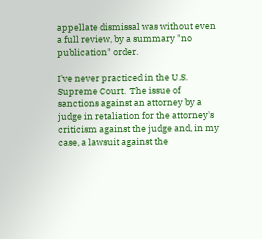appellate dismissal was without even a full review, by a summary "no publication" order.

I've never practiced in the U.S. Supreme Court.  The issue of sanctions against an attorney by a judge in retaliation for the attorney's criticism against the judge and, in my case, a lawsuit against the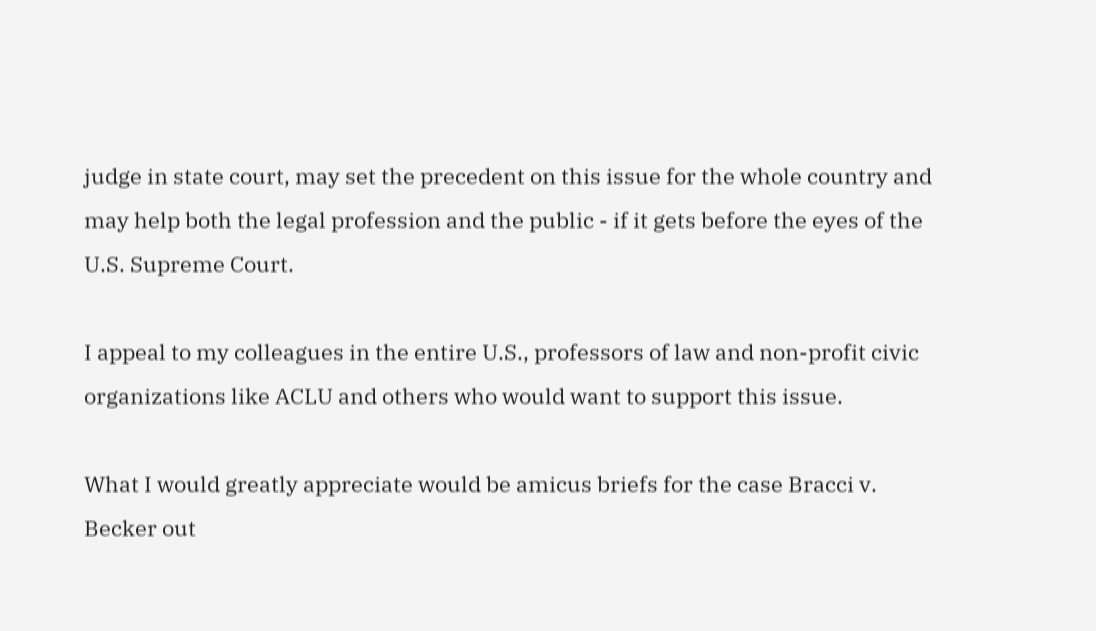judge in state court, may set the precedent on this issue for the whole country and may help both the legal profession and the public - if it gets before the eyes of the U.S. Supreme Court.

I appeal to my colleagues in the entire U.S., professors of law and non-profit civic organizations like ACLU and others who would want to support this issue.

What I would greatly appreciate would be amicus briefs for the case Bracci v. Becker out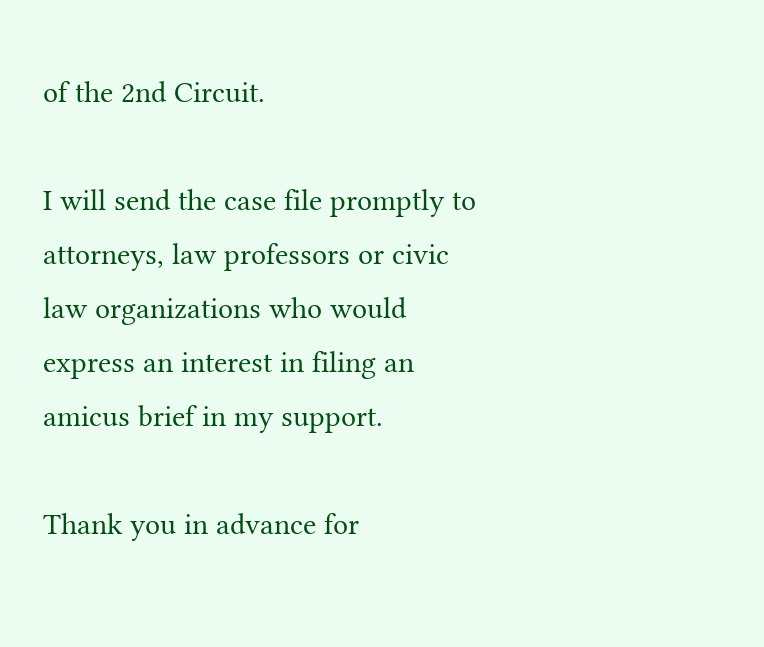of the 2nd Circuit.

I will send the case file promptly to attorneys, law professors or civic law organizations who would express an interest in filing an amicus brief in my support.

Thank you in advance for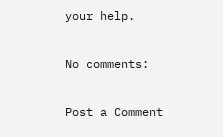your help.

No comments:

Post a Comment